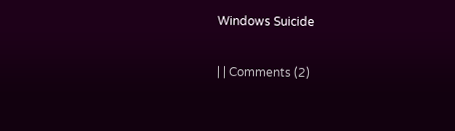Windows Suicide

| | Comments (2)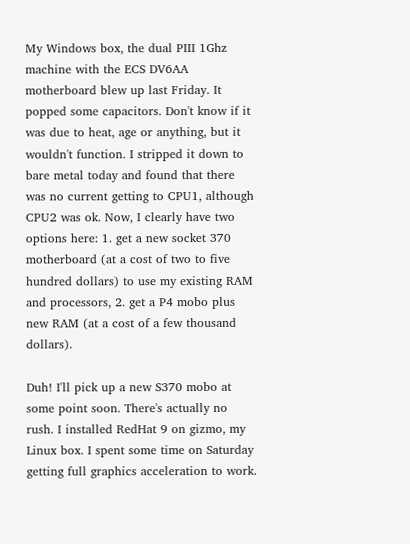My Windows box, the dual PIII 1Ghz machine with the ECS DV6AA motherboard blew up last Friday. It popped some capacitors. Don't know if it was due to heat, age or anything, but it wouldn't function. I stripped it down to bare metal today and found that there was no current getting to CPU1, although CPU2 was ok. Now, I clearly have two options here: 1. get a new socket 370 motherboard (at a cost of two to five hundred dollars) to use my existing RAM and processors, 2. get a P4 mobo plus new RAM (at a cost of a few thousand dollars).

Duh! I'll pick up a new S370 mobo at some point soon. There's actually no rush. I installed RedHat 9 on gizmo, my Linux box. I spent some time on Saturday getting full graphics acceleration to work.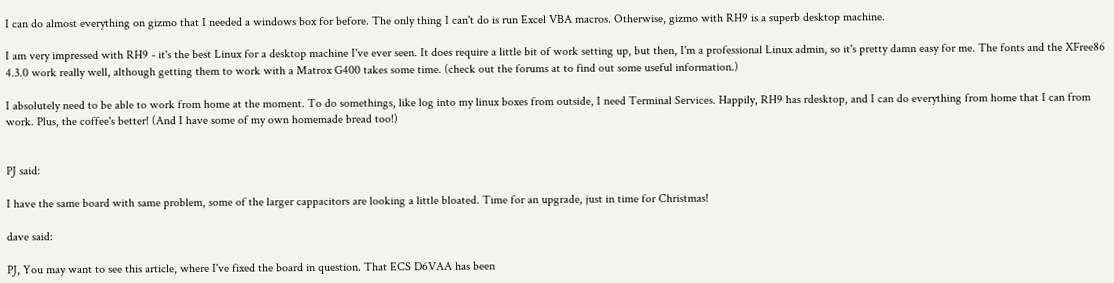I can do almost everything on gizmo that I needed a windows box for before. The only thing I can't do is run Excel VBA macros. Otherwise, gizmo with RH9 is a superb desktop machine.

I am very impressed with RH9 - it's the best Linux for a desktop machine I've ever seen. It does require a little bit of work setting up, but then, I'm a professional Linux admin, so it's pretty damn easy for me. The fonts and the XFree86 4.3.0 work really well, although getting them to work with a Matrox G400 takes some time. (check out the forums at to find out some useful information.)

I absolutely need to be able to work from home at the moment. To do somethings, like log into my linux boxes from outside, I need Terminal Services. Happily, RH9 has rdesktop, and I can do everything from home that I can from work. Plus, the coffee's better! (And I have some of my own homemade bread too!)


PJ said:

I have the same board with same problem, some of the larger cappacitors are looking a little bloated. Time for an upgrade, just in time for Christmas!

dave said:

PJ, You may want to see this article, where I've fixed the board in question. That ECS D6VAA has been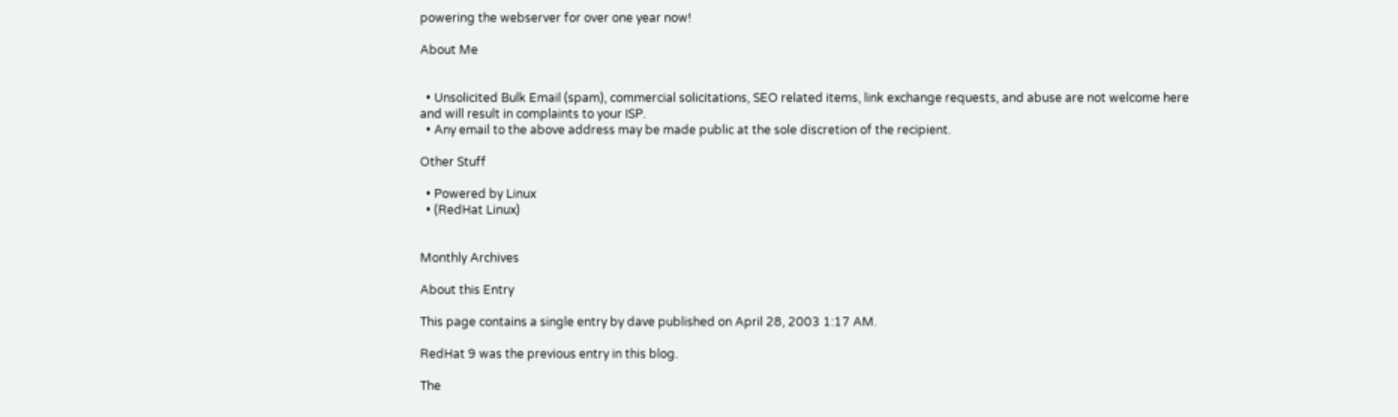powering the webserver for over one year now!

About Me


  • Unsolicited Bulk Email (spam), commercial solicitations, SEO related items, link exchange requests, and abuse are not welcome here and will result in complaints to your ISP.
  • Any email to the above address may be made public at the sole discretion of the recipient.

Other Stuff

  • Powered by Linux
  • (RedHat Linux)


Monthly Archives

About this Entry

This page contains a single entry by dave published on April 28, 2003 1:17 AM.

RedHat 9 was the previous entry in this blog.

The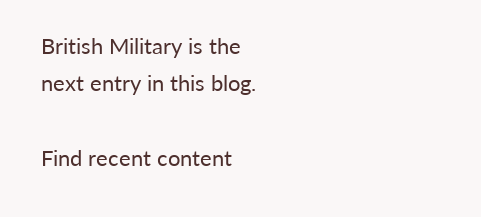British Military is the next entry in this blog.

Find recent content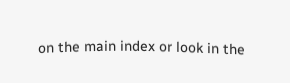on the main index or look in the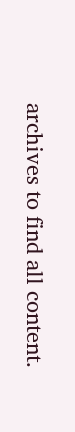archives to find all content.